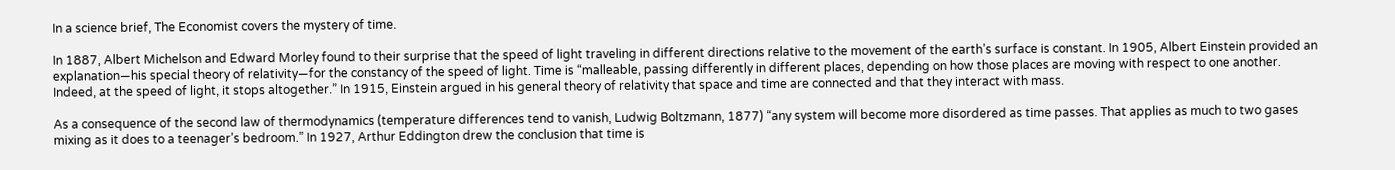In a science brief, The Economist covers the mystery of time.

In 1887, Albert Michelson and Edward Morley found to their surprise that the speed of light traveling in different directions relative to the movement of the earth’s surface is constant. In 1905, Albert Einstein provided an explanation—his special theory of relativity—for the constancy of the speed of light. Time is “malleable, passing differently in different places, depending on how those places are moving with respect to one another. Indeed, at the speed of light, it stops altogether.” In 1915, Einstein argued in his general theory of relativity that space and time are connected and that they interact with mass.

As a consequence of the second law of thermodynamics (temperature differences tend to vanish, Ludwig Boltzmann, 1877) “any system will become more disordered as time passes. That applies as much to two gases mixing as it does to a teenager’s bedroom.” In 1927, Arthur Eddington drew the conclusion that time is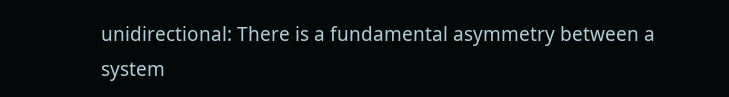unidirectional: There is a fundamental asymmetry between a system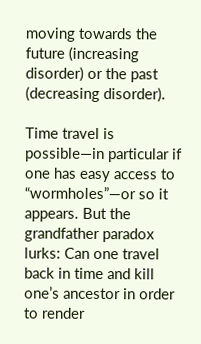moving towards the future (increasing disorder) or the past (decreasing disorder).

Time travel is possible—in particular if one has easy access to “wormholes”—or so it appears. But the grandfather paradox lurks: Can one travel back in time and kill one’s ancestor in order to render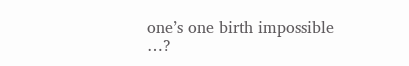one’s one birth impossible …?